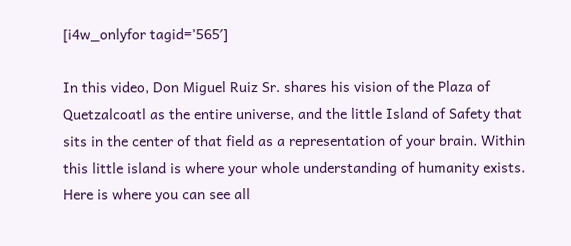[i4w_onlyfor tagid=’565′]

In this video, Don Miguel Ruiz Sr. shares his vision of the Plaza of Quetzalcoatl as the entire universe, and the little Island of Safety that sits in the center of that field as a representation of your brain. Within this little island is where your whole understanding of humanity exists. Here is where you can see all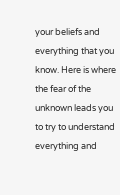your beliefs and everything that you know. Here is where the fear of the unknown leads you to try to understand everything and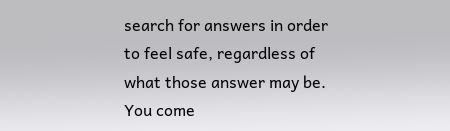search for answers in order to feel safe, regardless of what those answer may be. You come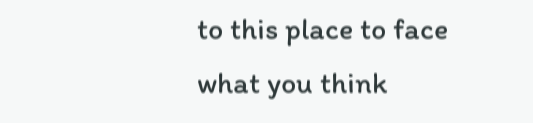to this place to face what you think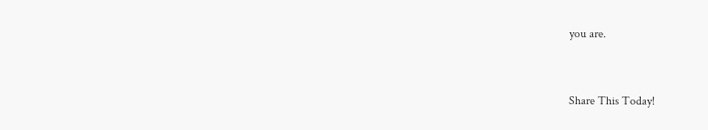you are.


Share This Today!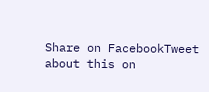Share on FacebookTweet about this on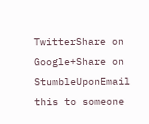TwitterShare on Google+Share on StumbleUponEmail this to someone